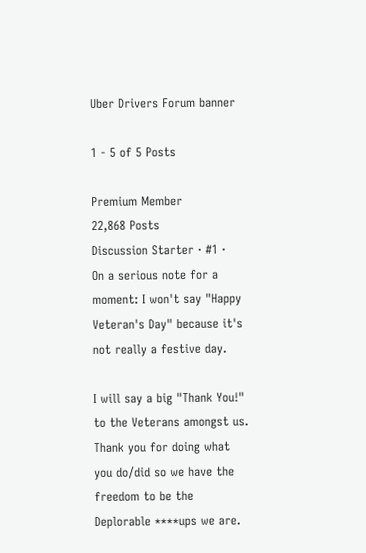Uber Drivers Forum banner

1 - 5 of 5 Posts

Premium Member
22,868 Posts
Discussion Starter · #1 ·
On a serious note for a moment: I won't say "Happy Veteran's Day" because it's not really a festive day.

I will say a big "Thank You!" to the Veterans amongst us. Thank you for doing what you do/did so we have the freedom to be the Deplorable ****ups we are.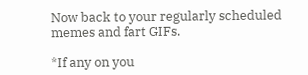Now back to your regularly scheduled memes and fart GIFs.

*If any on you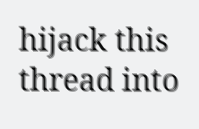hijack this thread into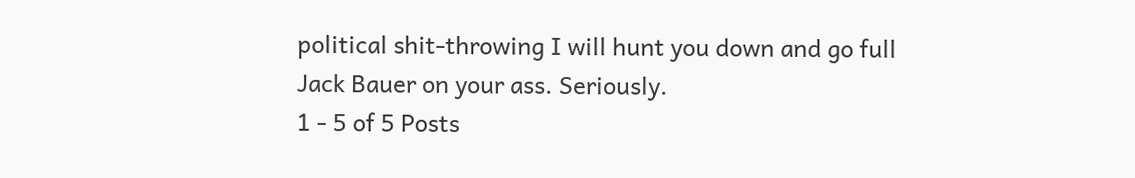political shit-throwing I will hunt you down and go full Jack Bauer on your ass. Seriously.
1 - 5 of 5 Posts